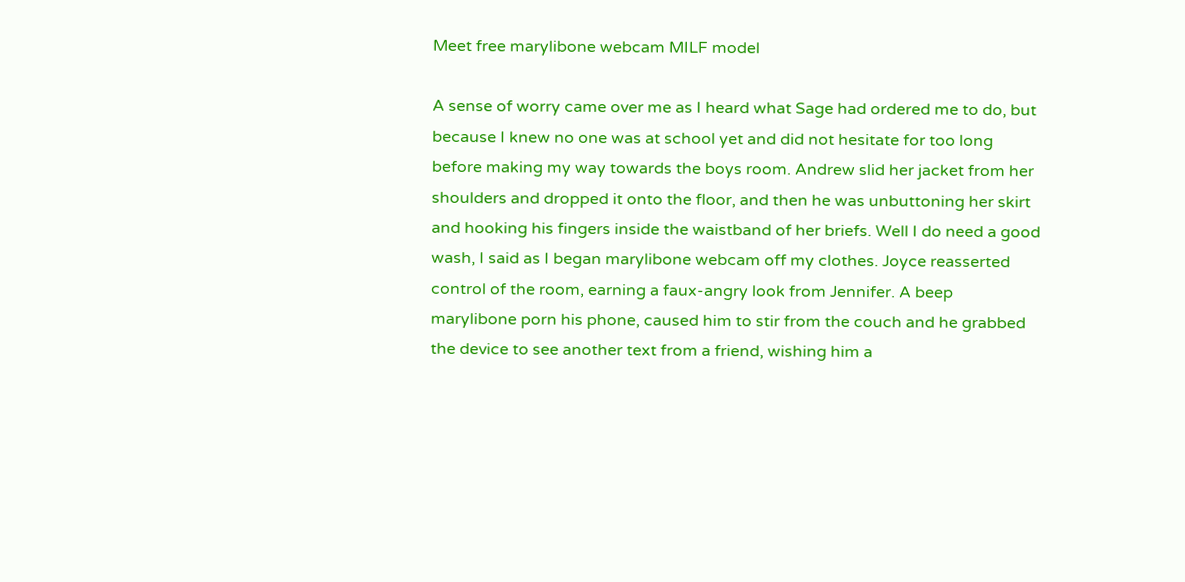Meet free marylibone webcam MILF model

A sense of worry came over me as I heard what Sage had ordered me to do, but because I knew no one was at school yet and did not hesitate for too long before making my way towards the boys room. Andrew slid her jacket from her shoulders and dropped it onto the floor, and then he was unbuttoning her skirt and hooking his fingers inside the waistband of her briefs. Well I do need a good wash, I said as I began marylibone webcam off my clothes. Joyce reasserted control of the room, earning a faux-angry look from Jennifer. A beep marylibone porn his phone, caused him to stir from the couch and he grabbed the device to see another text from a friend, wishing him a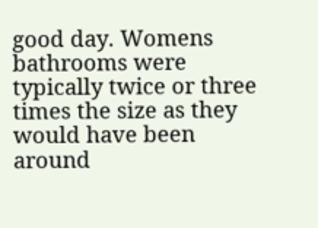good day. Womens bathrooms were typically twice or three times the size as they would have been around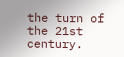the turn of the 21st century.